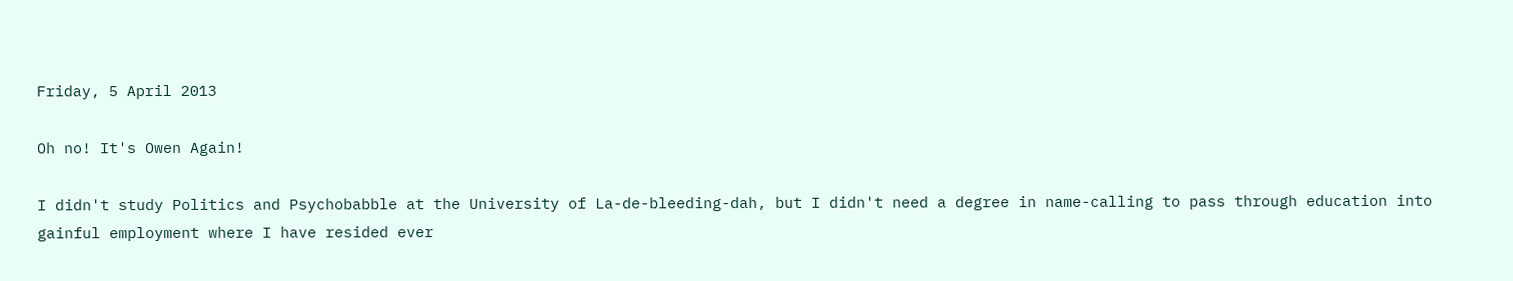Friday, 5 April 2013

Oh no! It's Owen Again!

I didn't study Politics and Psychobabble at the University of La-de-bleeding-dah, but I didn't need a degree in name-calling to pass through education into gainful employment where I have resided ever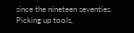since the nineteen seventies. Picking up tools,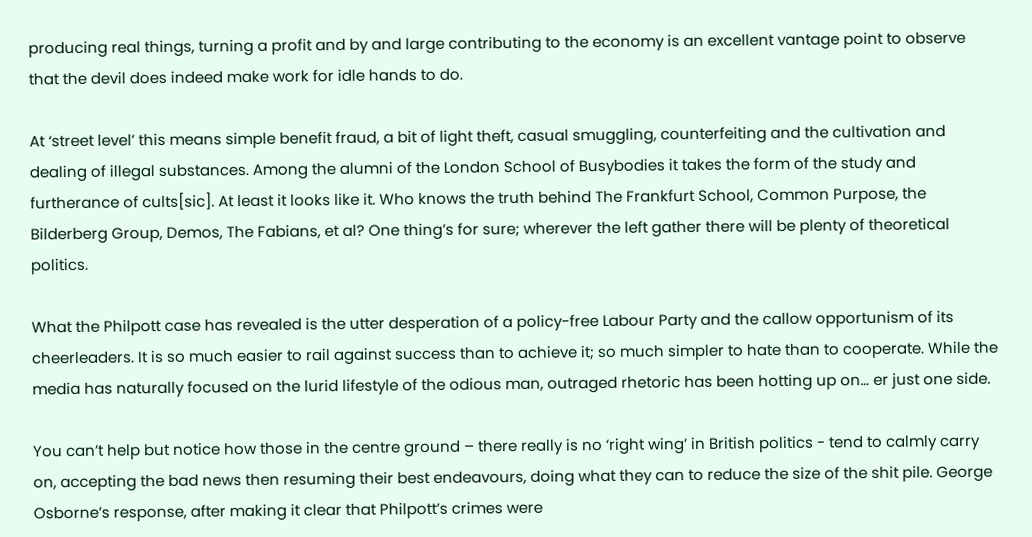producing real things, turning a profit and by and large contributing to the economy is an excellent vantage point to observe that the devil does indeed make work for idle hands to do.

At ‘street level’ this means simple benefit fraud, a bit of light theft, casual smuggling, counterfeiting and the cultivation and dealing of illegal substances. Among the alumni of the London School of Busybodies it takes the form of the study and furtherance of cults[sic]. At least it looks like it. Who knows the truth behind The Frankfurt School, Common Purpose, the Bilderberg Group, Demos, The Fabians, et al? One thing’s for sure; wherever the left gather there will be plenty of theoretical politics.

What the Philpott case has revealed is the utter desperation of a policy-free Labour Party and the callow opportunism of its cheerleaders. It is so much easier to rail against success than to achieve it; so much simpler to hate than to cooperate. While the media has naturally focused on the lurid lifestyle of the odious man, outraged rhetoric has been hotting up on… er just one side.

You can’t help but notice how those in the centre ground – there really is no ‘right wing’ in British politics - tend to calmly carry on, accepting the bad news then resuming their best endeavours, doing what they can to reduce the size of the shit pile. George Osborne’s response, after making it clear that Philpott’s crimes were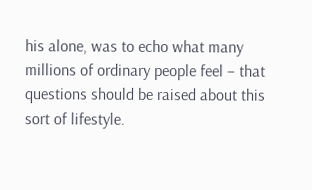his alone, was to echo what many millions of ordinary people feel – that questions should be raised about this sort of lifestyle.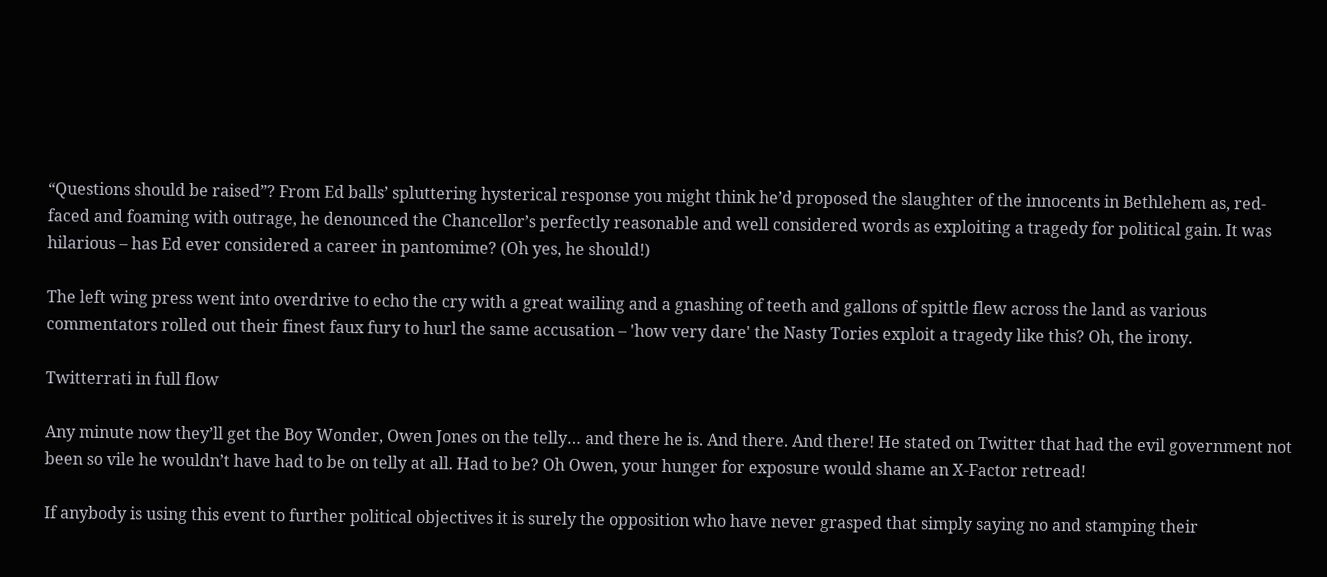“Questions should be raised”? From Ed balls’ spluttering hysterical response you might think he’d proposed the slaughter of the innocents in Bethlehem as, red-faced and foaming with outrage, he denounced the Chancellor’s perfectly reasonable and well considered words as exploiting a tragedy for political gain. It was hilarious – has Ed ever considered a career in pantomime? (Oh yes, he should!)

The left wing press went into overdrive to echo the cry with a great wailing and a gnashing of teeth and gallons of spittle flew across the land as various commentators rolled out their finest faux fury to hurl the same accusation – 'how very dare' the Nasty Tories exploit a tragedy like this? Oh, the irony.

Twitterrati in full flow

Any minute now they’ll get the Boy Wonder, Owen Jones on the telly… and there he is. And there. And there! He stated on Twitter that had the evil government not been so vile he wouldn’t have had to be on telly at all. Had to be? Oh Owen, your hunger for exposure would shame an X-Factor retread!

If anybody is using this event to further political objectives it is surely the opposition who have never grasped that simply saying no and stamping their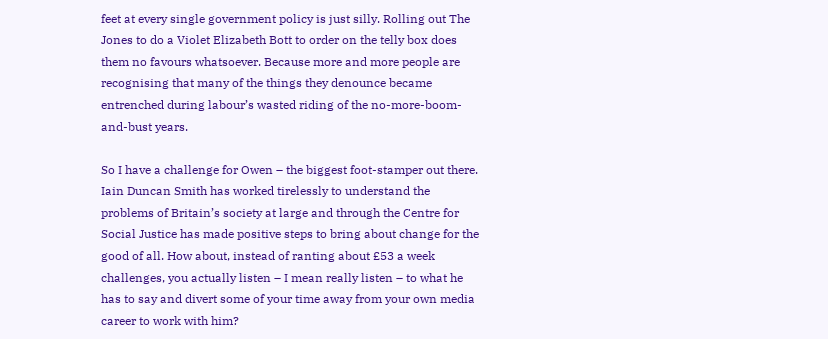feet at every single government policy is just silly. Rolling out The Jones to do a Violet Elizabeth Bott to order on the telly box does them no favours whatsoever. Because more and more people are recognising that many of the things they denounce became entrenched during labour’s wasted riding of the no-more-boom-and-bust years.

So I have a challenge for Owen – the biggest foot-stamper out there. Iain Duncan Smith has worked tirelessly to understand the problems of Britain’s society at large and through the Centre for Social Justice has made positive steps to bring about change for the good of all. How about, instead of ranting about £53 a week challenges, you actually listen – I mean really listen – to what he has to say and divert some of your time away from your own media career to work with him?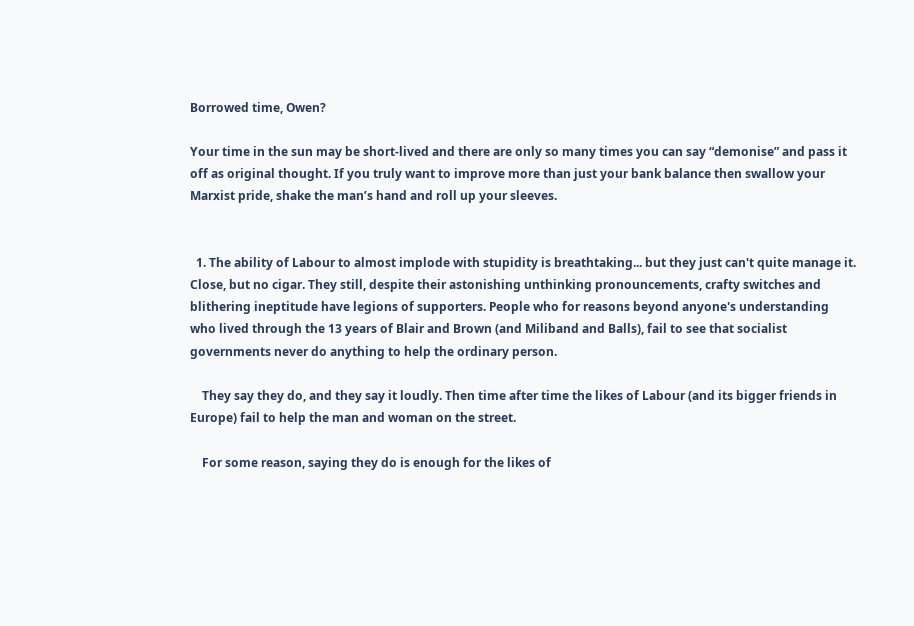Borrowed time, Owen?

Your time in the sun may be short-lived and there are only so many times you can say “demonise” and pass it off as original thought. If you truly want to improve more than just your bank balance then swallow your Marxist pride, shake the man’s hand and roll up your sleeves.


  1. The ability of Labour to almost implode with stupidity is breathtaking... but they just can't quite manage it. Close, but no cigar. They still, despite their astonishing unthinking pronouncements, crafty switches and blithering ineptitude have legions of supporters. People who for reasons beyond anyone's understanding who lived through the 13 years of Blair and Brown (and Miliband and Balls), fail to see that socialist governments never do anything to help the ordinary person.

    They say they do, and they say it loudly. Then time after time the likes of Labour (and its bigger friends in Europe) fail to help the man and woman on the street.

    For some reason, saying they do is enough for the likes of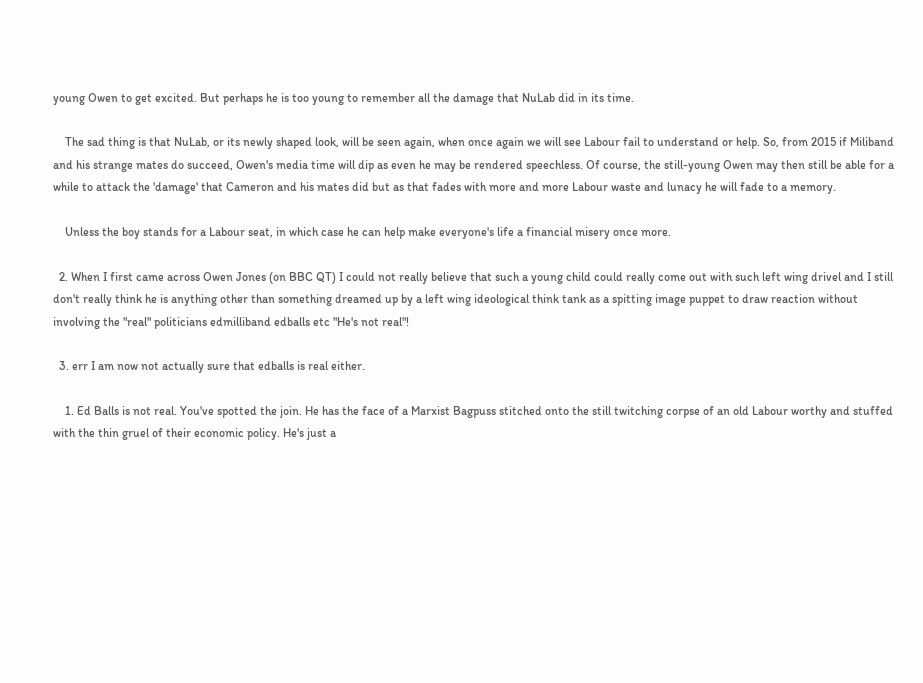young Owen to get excited. But perhaps he is too young to remember all the damage that NuLab did in its time.

    The sad thing is that NuLab, or its newly shaped look, will be seen again, when once again we will see Labour fail to understand or help. So, from 2015 if Miliband and his strange mates do succeed, Owen's media time will dip as even he may be rendered speechless. Of course, the still-young Owen may then still be able for a while to attack the 'damage' that Cameron and his mates did but as that fades with more and more Labour waste and lunacy he will fade to a memory.

    Unless the boy stands for a Labour seat, in which case he can help make everyone's life a financial misery once more.

  2. When I first came across Owen Jones (on BBC QT) I could not really believe that such a young child could really come out with such left wing drivel and I still don't really think he is anything other than something dreamed up by a left wing ideological think tank as a spitting image puppet to draw reaction without involving the "real" politicians edmilliband edballs etc "He's not real"!

  3. err I am now not actually sure that edballs is real either.

    1. Ed Balls is not real. You've spotted the join. He has the face of a Marxist Bagpuss stitched onto the still twitching corpse of an old Labour worthy and stuffed with the thin gruel of their economic policy. He's just a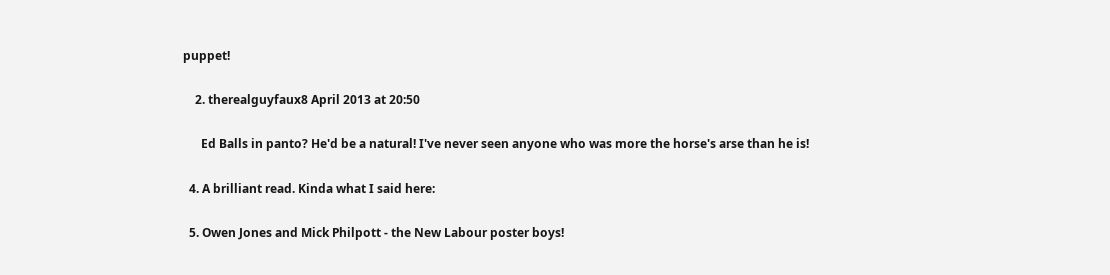puppet!

    2. therealguyfaux8 April 2013 at 20:50

      Ed Balls in panto? He'd be a natural! I've never seen anyone who was more the horse's arse than he is!

  4. A brilliant read. Kinda what I said here:

  5. Owen Jones and Mick Philpott - the New Labour poster boys!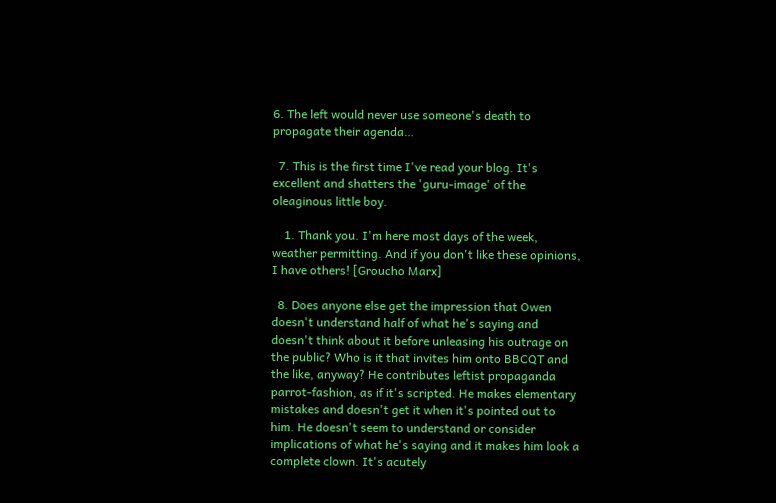6. The left would never use someone's death to propagate their agenda…

  7. This is the first time I've read your blog. It's excellent and shatters the 'guru-image' of the oleaginous little boy.

    1. Thank you. I'm here most days of the week, weather permitting. And if you don't like these opinions, I have others! [Groucho Marx]

  8. Does anyone else get the impression that Owen doesn't understand half of what he's saying and doesn't think about it before unleasing his outrage on the public? Who is it that invites him onto BBCQT and the like, anyway? He contributes leftist propaganda parrot-fashion, as if it's scripted. He makes elementary mistakes and doesn't get it when it's pointed out to him. He doesn't seem to understand or consider implications of what he's saying and it makes him look a complete clown. It's acutely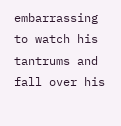embarrassing to watch his tantrums and fall over his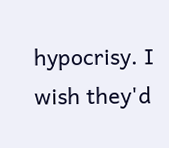hypocrisy. I wish they'd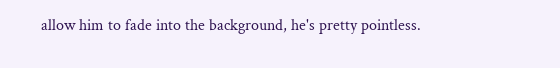allow him to fade into the background, he's pretty pointless.